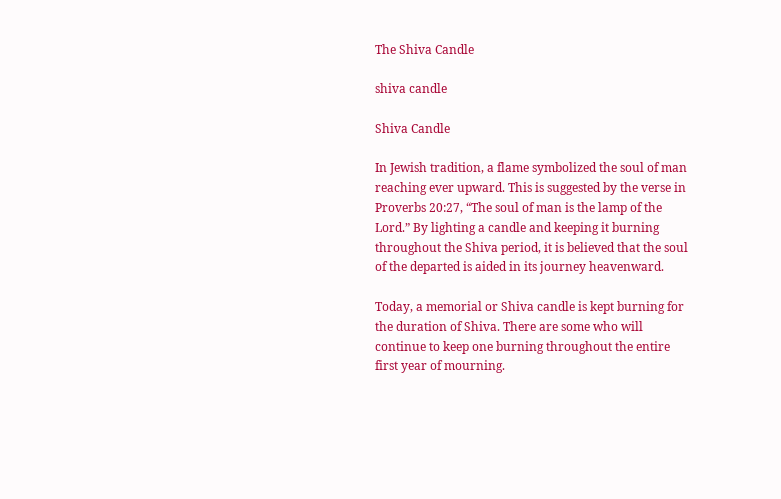The Shiva Candle

shiva candle

Shiva Candle

In Jewish tradition, a flame symbolized the soul of man reaching ever upward. This is suggested by the verse in Proverbs 20:27, “The soul of man is the lamp of the Lord.” By lighting a candle and keeping it burning throughout the Shiva period, it is believed that the soul of the departed is aided in its journey heavenward.

Today, a memorial or Shiva candle is kept burning for the duration of Shiva. There are some who will continue to keep one burning throughout the entire first year of mourning.